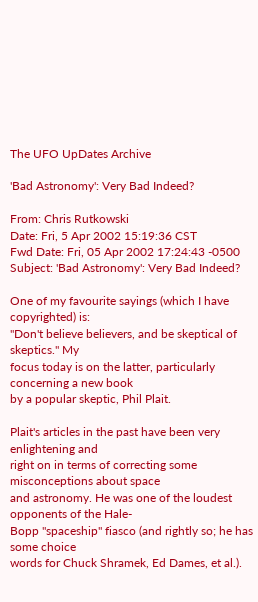The UFO UpDates Archive

'Bad Astronomy': Very Bad Indeed?

From: Chris Rutkowski
Date: Fri, 5 Apr 2002 15:19:36 CST
Fwd Date: Fri, 05 Apr 2002 17:24:43 -0500
Subject: 'Bad Astronomy': Very Bad Indeed?

One of my favourite sayings (which I have copyrighted) is:
"Don't believe believers, and be skeptical of skeptics." My
focus today is on the latter, particularly concerning a new book
by a popular skeptic, Phil Plait.

Plait's articles in the past have been very enlightening and
right on in terms of correcting some misconceptions about space
and astronomy. He was one of the loudest opponents of the Hale-
Bopp "spaceship" fiasco (and rightly so; he has some choice
words for Chuck Shramek, Ed Dames, et al.).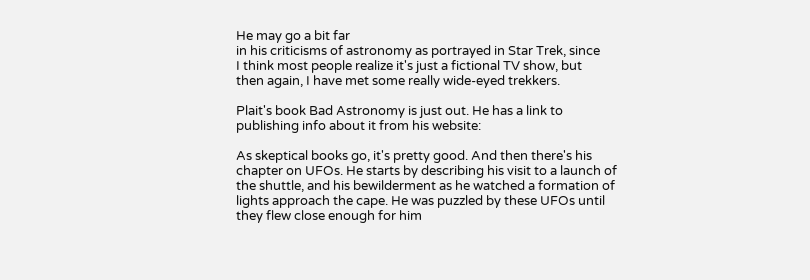He may go a bit far
in his criticisms of astronomy as portrayed in Star Trek, since
I think most people realize it's just a fictional TV show, but
then again, I have met some really wide-eyed trekkers.

Plait's book Bad Astronomy is just out. He has a link to
publishing info about it from his website:

As skeptical books go, it's pretty good. And then there's his
chapter on UFOs. He starts by describing his visit to a launch of
the shuttle, and his bewilderment as he watched a formation of
lights approach the cape. He was puzzled by these UFOs until
they flew close enough for him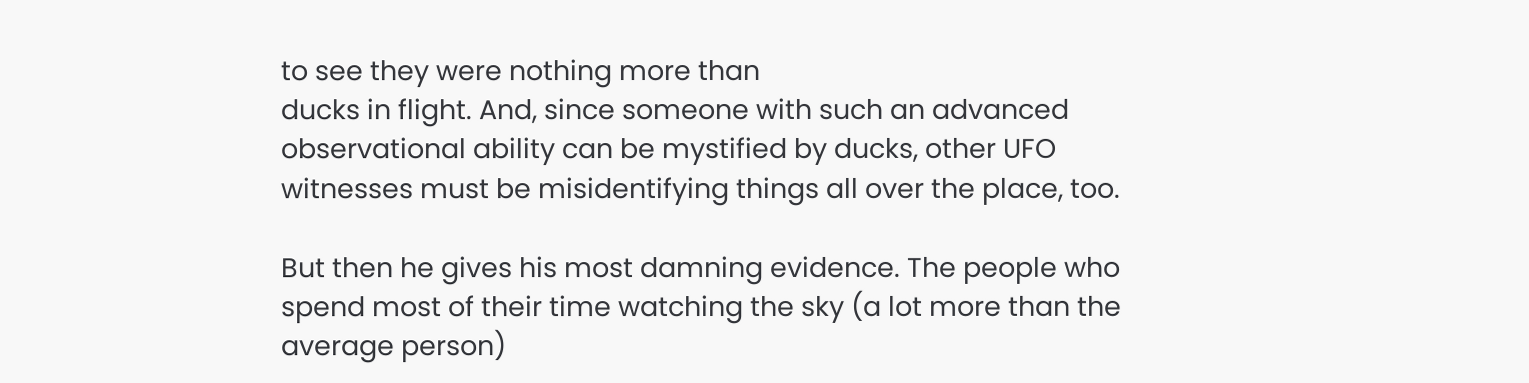to see they were nothing more than
ducks in flight. And, since someone with such an advanced
observational ability can be mystified by ducks, other UFO
witnesses must be misidentifying things all over the place, too.

But then he gives his most damning evidence. The people who
spend most of their time watching the sky (a lot more than the
average person)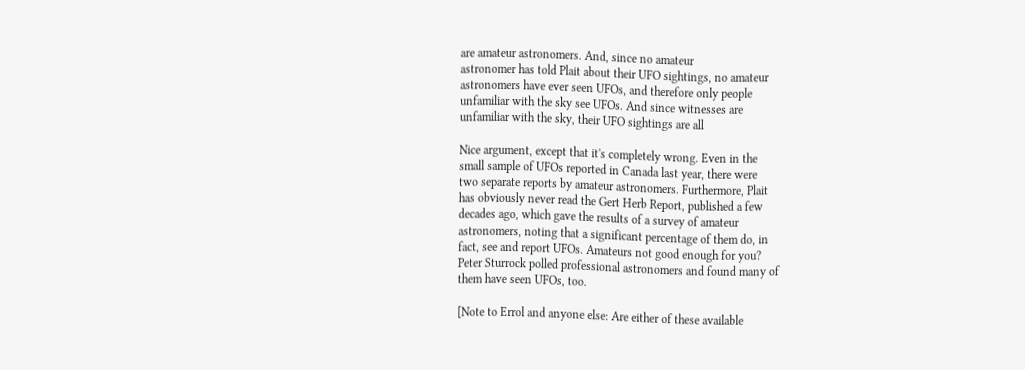are amateur astronomers. And, since no amateur
astronomer has told Plait about their UFO sightings, no amateur
astronomers have ever seen UFOs, and therefore only people
unfamiliar with the sky see UFOs. And since witnesses are
unfamiliar with the sky, their UFO sightings are all

Nice argument, except that it's completely wrong. Even in the
small sample of UFOs reported in Canada last year, there were
two separate reports by amateur astronomers. Furthermore, Plait
has obviously never read the Gert Herb Report, published a few
decades ago, which gave the results of a survey of amateur
astronomers, noting that a significant percentage of them do, in
fact, see and report UFOs. Amateurs not good enough for you?
Peter Sturrock polled professional astronomers and found many of
them have seen UFOs, too.

[Note to Errol and anyone else: Are either of these available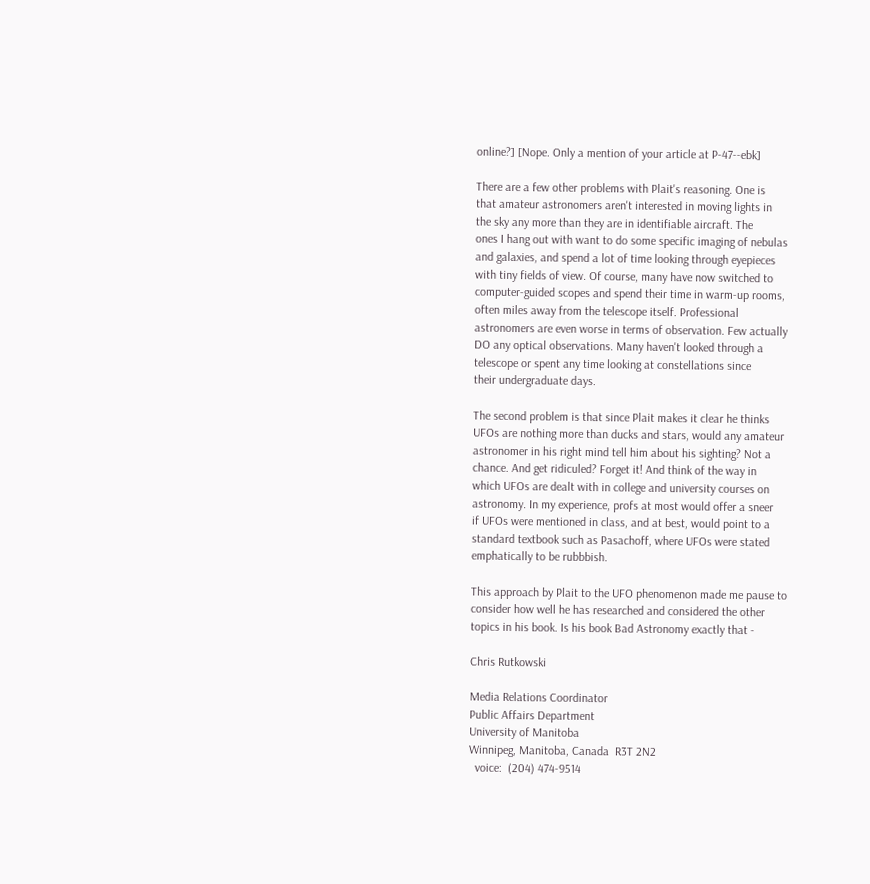online?] [Nope. Only a mention of your article at P-47--ebk]

There are a few other problems with Plait's reasoning. One is
that amateur astronomers aren't interested in moving lights in
the sky any more than they are in identifiable aircraft. The
ones I hang out with want to do some specific imaging of nebulas
and galaxies, and spend a lot of time looking through eyepieces
with tiny fields of view. Of course, many have now switched to
computer-guided scopes and spend their time in warm-up rooms,
often miles away from the telescope itself. Professional
astronomers are even worse in terms of observation. Few actually
DO any optical observations. Many haven't looked through a
telescope or spent any time looking at constellations since
their undergraduate days.

The second problem is that since Plait makes it clear he thinks
UFOs are nothing more than ducks and stars, would any amateur
astronomer in his right mind tell him about his sighting? Not a
chance. And get ridiculed? Forget it! And think of the way in
which UFOs are dealt with in college and university courses on
astronomy. In my experience, profs at most would offer a sneer
if UFOs were mentioned in class, and at best, would point to a
standard textbook such as Pasachoff, where UFOs were stated
emphatically to be rubbbish.

This approach by Plait to the UFO phenomenon made me pause to
consider how well he has researched and considered the other
topics in his book. Is his book Bad Astronomy exactly that -

Chris Rutkowski

Media Relations Coordinator
Public Affairs Department
University of Manitoba
Winnipeg, Manitoba, Canada  R3T 2N2
  voice:  (204) 474-9514